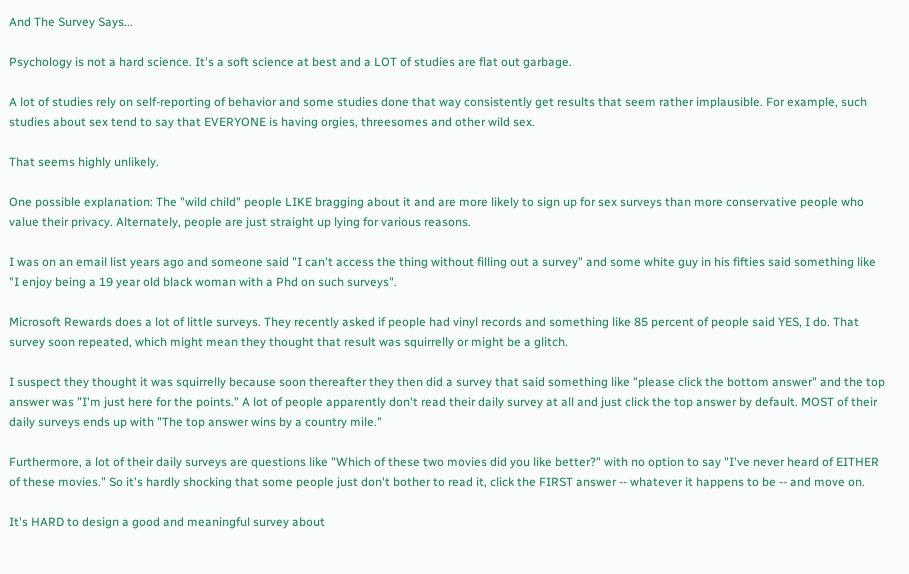And The Survey Says...

Psychology is not a hard science. It's a soft science at best and a LOT of studies are flat out garbage.

A lot of studies rely on self-reporting of behavior and some studies done that way consistently get results that seem rather implausible. For example, such studies about sex tend to say that EVERYONE is having orgies, threesomes and other wild sex.

That seems highly unlikely.

One possible explanation: The "wild child" people LIKE bragging about it and are more likely to sign up for sex surveys than more conservative people who value their privacy. Alternately, people are just straight up lying for various reasons.

I was on an email list years ago and someone said "I can't access the thing without filling out a survey" and some white guy in his fifties said something like "I enjoy being a 19 year old black woman with a Phd on such surveys".

Microsoft Rewards does a lot of little surveys. They recently asked if people had vinyl records and something like 85 percent of people said YES, I do. That survey soon repeated, which might mean they thought that result was squirrelly or might be a glitch.

I suspect they thought it was squirrelly because soon thereafter they then did a survey that said something like "please click the bottom answer" and the top answer was "I'm just here for the points." A lot of people apparently don't read their daily survey at all and just click the top answer by default. MOST of their daily surveys ends up with "The top answer wins by a country mile."

Furthermore, a lot of their daily surveys are questions like "Which of these two movies did you like better?" with no option to say "I've never heard of EITHER of these movies." So it's hardly shocking that some people just don't bother to read it, click the FIRST answer -- whatever it happens to be -- and move on.

It's HARD to design a good and meaningful survey about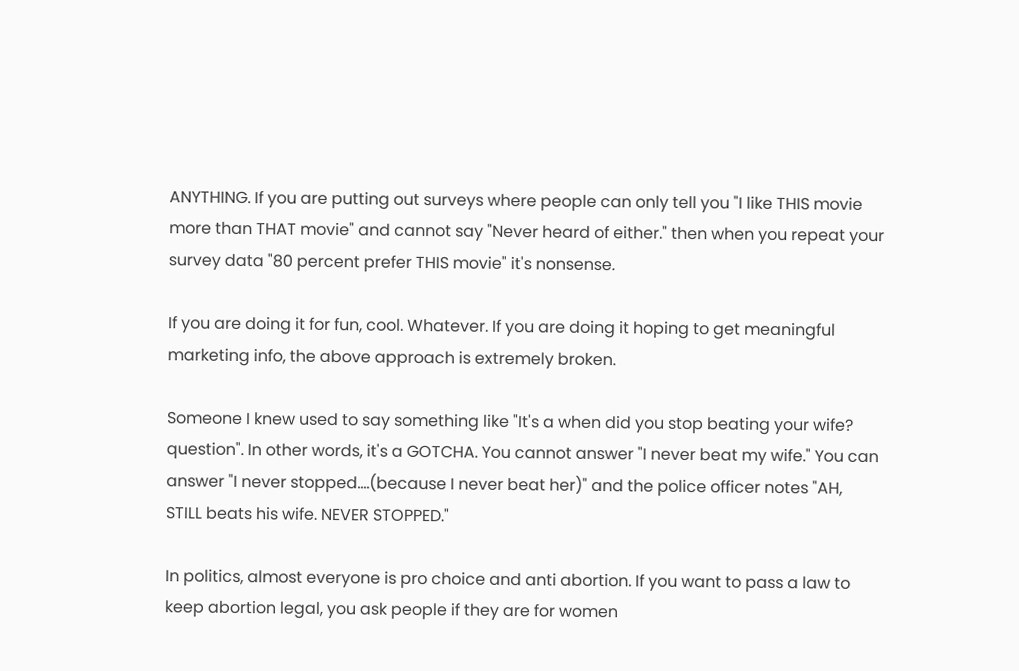ANYTHING. If you are putting out surveys where people can only tell you "I like THIS movie more than THAT movie" and cannot say "Never heard of either." then when you repeat your survey data "80 percent prefer THIS movie" it's nonsense.

If you are doing it for fun, cool. Whatever. If you are doing it hoping to get meaningful marketing info, the above approach is extremely broken.

Someone I knew used to say something like "It's a when did you stop beating your wife? question". In other words, it's a GOTCHA. You cannot answer "I never beat my wife." You can answer "I never stopped....(because I never beat her)" and the police officer notes "AH, STILL beats his wife. NEVER STOPPED."

In politics, almost everyone is pro choice and anti abortion. If you want to pass a law to keep abortion legal, you ask people if they are for women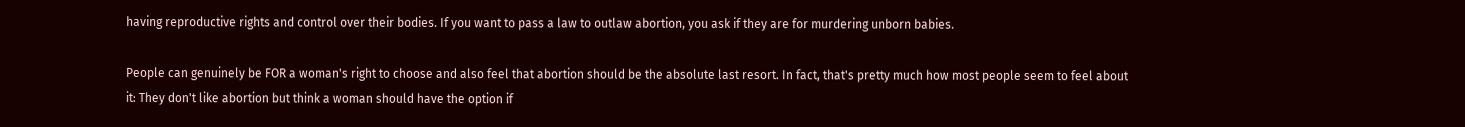having reproductive rights and control over their bodies. If you want to pass a law to outlaw abortion, you ask if they are for murdering unborn babies.

People can genuinely be FOR a woman's right to choose and also feel that abortion should be the absolute last resort. In fact, that's pretty much how most people seem to feel about it: They don't like abortion but think a woman should have the option if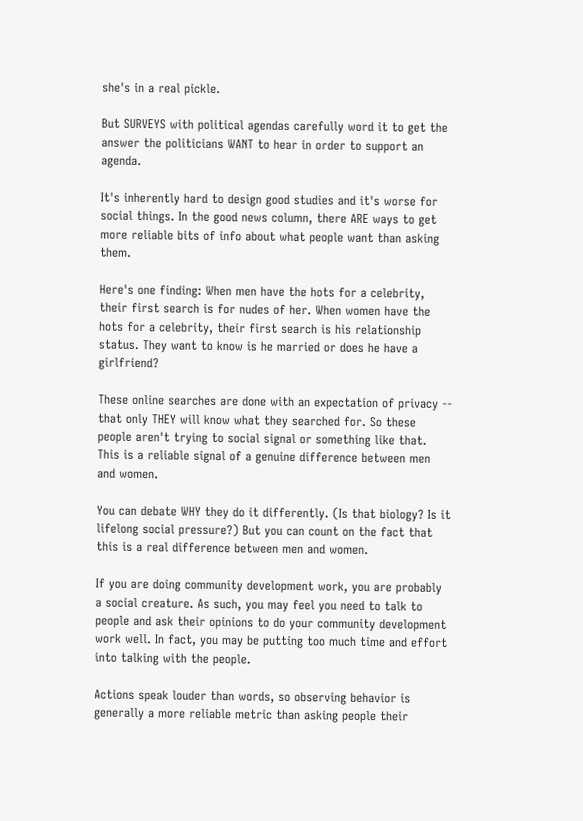she's in a real pickle.

But SURVEYS with political agendas carefully word it to get the answer the politicians WANT to hear in order to support an agenda.

It's inherently hard to design good studies and it's worse for social things. In the good news column, there ARE ways to get more reliable bits of info about what people want than asking them.

Here's one finding: When men have the hots for a celebrity, their first search is for nudes of her. When women have the hots for a celebrity, their first search is his relationship status. They want to know is he married or does he have a girlfriend?

These online searches are done with an expectation of privacy -- that only THEY will know what they searched for. So these people aren't trying to social signal or something like that. This is a reliable signal of a genuine difference between men and women.

You can debate WHY they do it differently. (Is that biology? Is it lifelong social pressure?) But you can count on the fact that this is a real difference between men and women.

If you are doing community development work, you are probably a social creature. As such, you may feel you need to talk to people and ask their opinions to do your community development work well. In fact, you may be putting too much time and effort into talking with the people.

Actions speak louder than words, so observing behavior is generally a more reliable metric than asking people their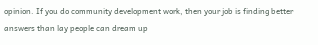opinion. If you do community development work, then your job is finding better answers than lay people can dream up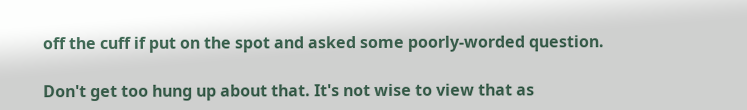off the cuff if put on the spot and asked some poorly-worded question.

Don't get too hung up about that. It's not wise to view that as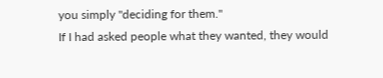you simply "deciding for them."
If I had asked people what they wanted, they would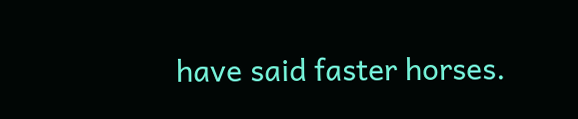have said faster horses.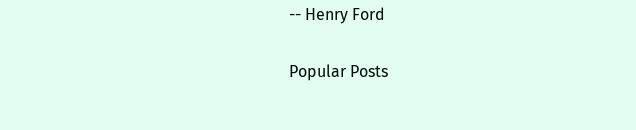-- Henry Ford

Popular Posts